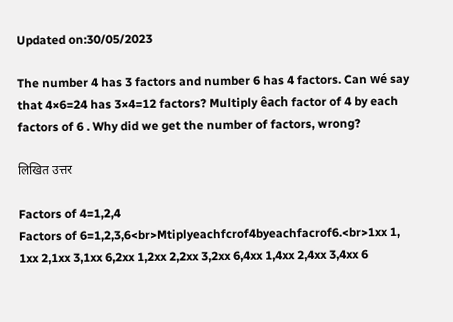Updated on:30/05/2023

The number 4 has 3 factors and number 6 has 4 factors. Can wé say that 4×6=24 has 3×4=12 factors? Multiply êach factor of 4 by each factors of 6 . Why did we get the number of factors, wrong?

लिखित उत्तर

Factors of 4=1,2,4
Factors of 6=1,2,3,6<br>Mtiplyeachfcrof4byeachfacrof6.<br>1xx 1, 1xx 2,1xx 3,1xx 6,2xx 1,2xx 2,2xx 3,2xx 6,4xx 1,4xx 2,4xx 3,4xx 6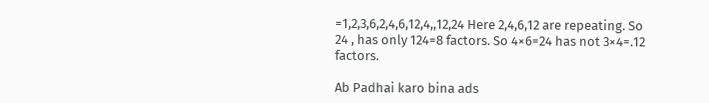=1,2,3,6,2,4,6,12,4,,12,24 Here 2,4,6,12 are repeating. So 24 , has only 124=8 factors. So 4×6=24 has not 3×4=.12 factors.

Ab Padhai karo bina ads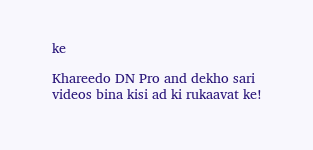ke

Khareedo DN Pro and dekho sari videos bina kisi ad ki rukaavat ke!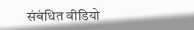संबंधित वीडियो